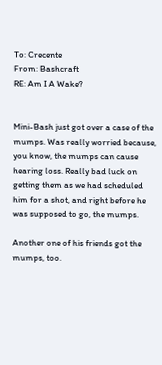To: Crecente
From: Bashcraft
RE: Am I A Wake?


Mini-Bash just got over a case of the mumps. Was really worried because, you know, the mumps can cause hearing loss. Really bad luck on getting them as we had scheduled him for a shot, and right before he was supposed to go, the mumps.

Another one of his friends got the mumps, too.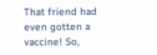That friend had even gotten a vaccine! So,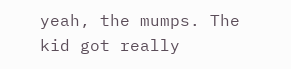yeah, the mumps. The kid got really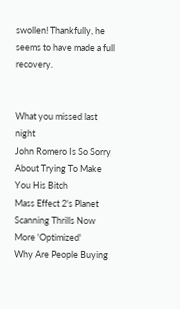swollen! Thankfully, he seems to have made a full recovery.


What you missed last night
John Romero Is So Sorry About Trying To Make You His Bitch
Mass Effect 2's Planet Scanning Thrills Now More 'Optimized'
Why Are People Buying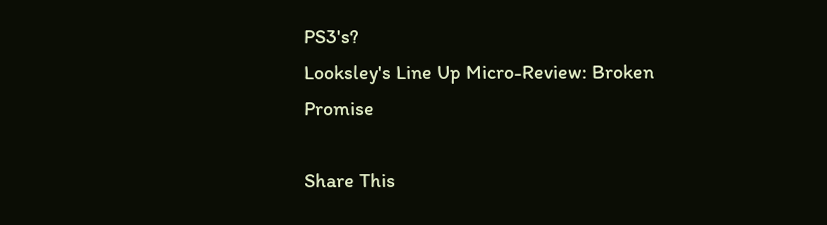PS3's?
Looksley's Line Up Micro-Review: Broken Promise

Share This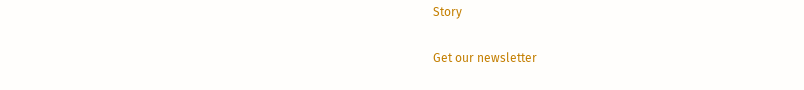Story

Get our newsletter